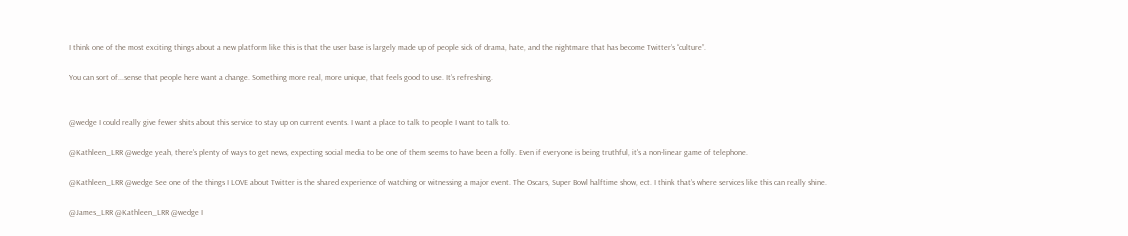I think one of the most exciting things about a new platform like this is that the user base is largely made up of people sick of drama, hate, and the nightmare that has become Twitter’s “culture”.

You can sort of...sense that people here want a change. Something more real, more unique, that feels good to use. It’s refreshing.


@wedge I could really give fewer shits about this service to stay up on current events. I want a place to talk to people I want to talk to.

@Kathleen_LRR @wedge yeah, there's plenty of ways to get news, expecting social media to be one of them seems to have been a folly. Even if everyone is being truthful, it's a non-linear game of telephone.

@Kathleen_LRR @wedge See one of the things I LOVE about Twitter is the shared experience of watching or witnessing a major event. The Oscars, Super Bowl halftime show, ect. I think that’s where services like this can really shine.

@James_LRR @Kathleen_LRR @wedge I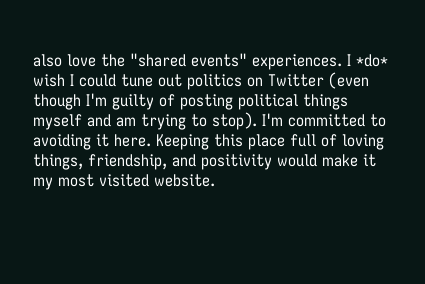also love the "shared events" experiences. I *do* wish I could tune out politics on Twitter (even though I'm guilty of posting political things myself and am trying to stop). I'm committed to avoiding it here. Keeping this place full of loving things, friendship, and positivity would make it my most visited website.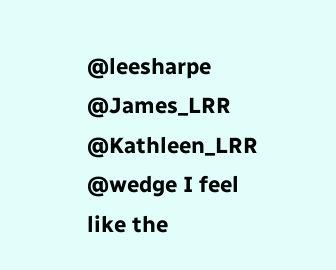@leesharpe @James_LRR @Kathleen_LRR @wedge I feel like the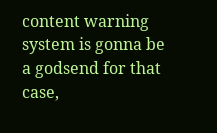content warning system is gonna be a godsend for that case,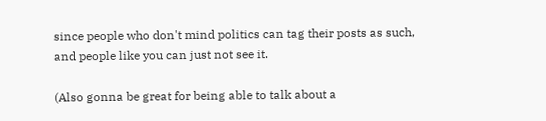since people who don't mind politics can tag their posts as such, and people like you can just not see it.

(Also gonna be great for being able to talk about a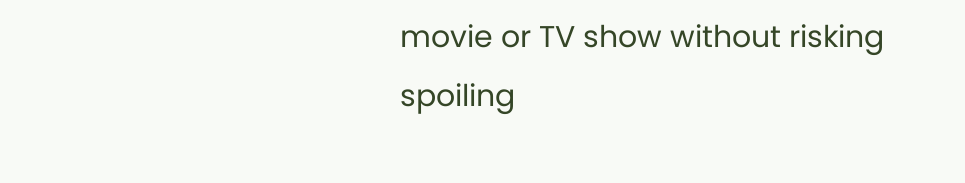movie or TV show without risking spoiling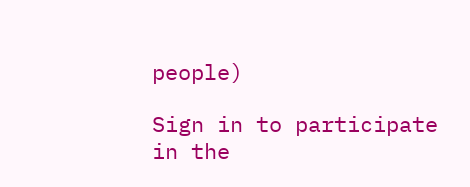people)

Sign in to participate in the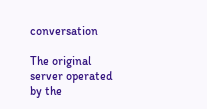conversation

The original server operated by the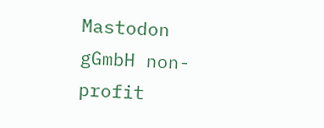Mastodon gGmbH non-profit